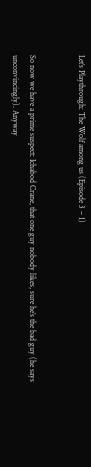Let’s Playthrough: The Wolf among us (Episode 3 – 1)


So now we have a prime suspect: Ichabod Crane, that one guy nobody likes, sure he’s the bad guy (he says unconvincingly). Anyway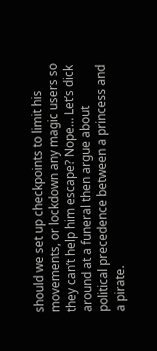should we set up checkpoints to limit his movements, or lockdown any magic users so they can’t help him escape? Nope… Let’s dick around at a funeral then argue about political precedence between a princess and a pirate.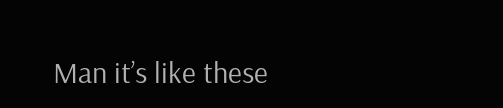Man it’s like these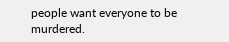people want everyone to be murdered.